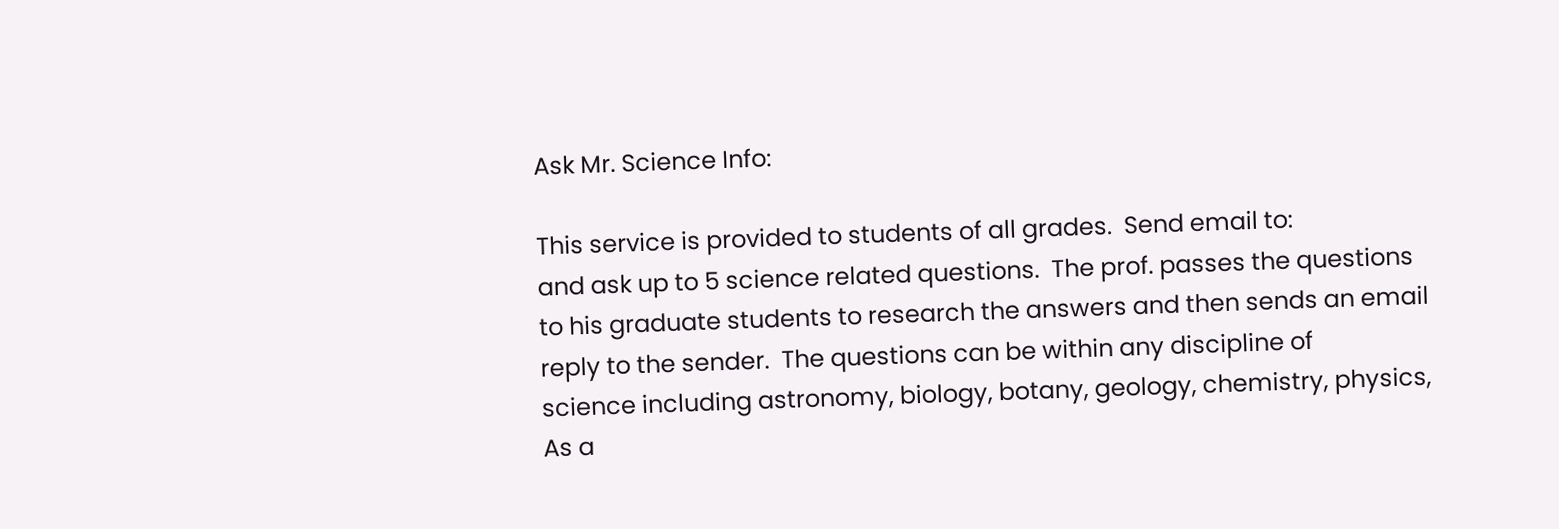Ask Mr. Science Info:

This service is provided to students of all grades.  Send email to:
and ask up to 5 science related questions.  The prof. passes the questions
to his graduate students to research the answers and then sends an email
reply to the sender.  The questions can be within any discipline of
science including astronomy, biology, botany, geology, chemistry, physics,
As a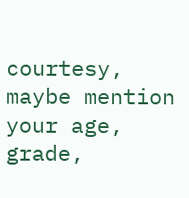courtesy, maybe mention your age, grade,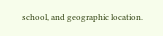school, and geographic location.